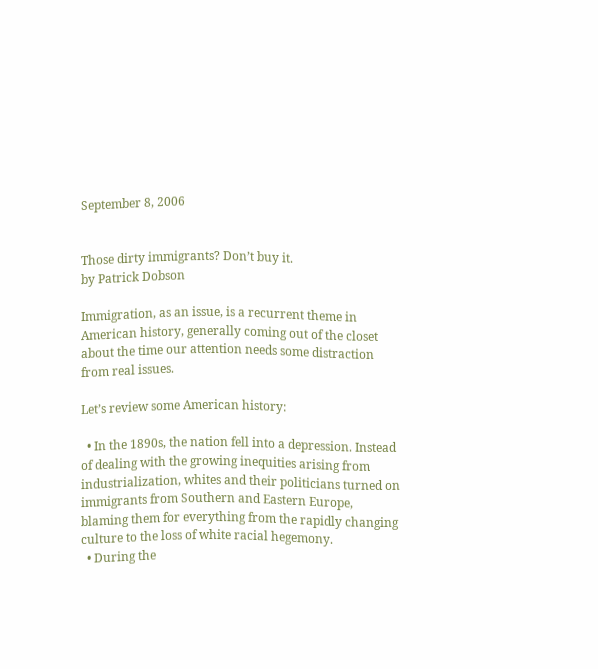September 8, 2006


Those dirty immigrants? Don’t buy it.
by Patrick Dobson

Immigration, as an issue, is a recurrent theme in American history, generally coming out of the closet about the time our attention needs some distraction from real issues.

Let’s review some American history:

  • In the 1890s, the nation fell into a depression. Instead of dealing with the growing inequities arising from industrialization, whites and their politicians turned on immigrants from Southern and Eastern Europe, blaming them for everything from the rapidly changing culture to the loss of white racial hegemony.
  • During the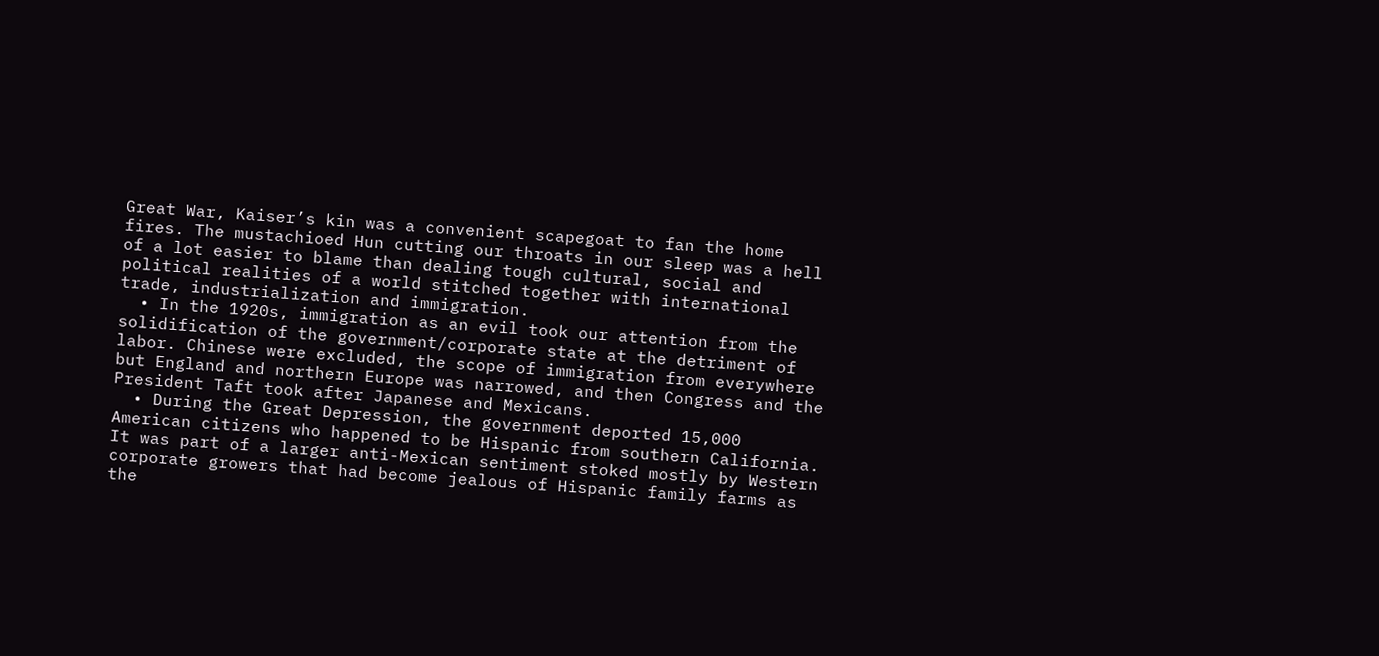Great War, Kaiser’s kin was a convenient scapegoat to fan the home fires. The mustachioed Hun cutting our throats in our sleep was a hell of a lot easier to blame than dealing tough cultural, social and political realities of a world stitched together with international trade, industrialization and immigration.
  • In the 1920s, immigration as an evil took our attention from the solidification of the government/corporate state at the detriment of labor. Chinese were excluded, the scope of immigration from everywhere but England and northern Europe was narrowed, and then Congress and the President Taft took after Japanese and Mexicans.
  • During the Great Depression, the government deported 15,000 American citizens who happened to be Hispanic from southern California. It was part of a larger anti-Mexican sentiment stoked mostly by Western corporate growers that had become jealous of Hispanic family farms as the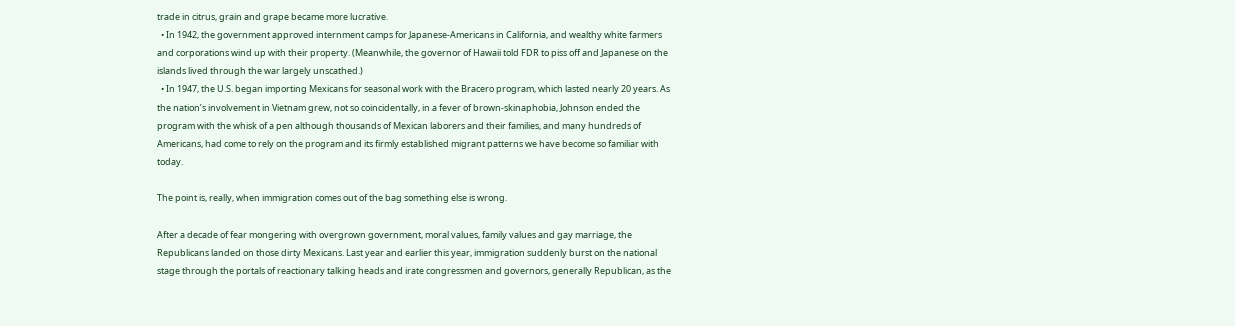trade in citrus, grain and grape became more lucrative.
  • In 1942, the government approved internment camps for Japanese-Americans in California, and wealthy white farmers and corporations wind up with their property. (Meanwhile, the governor of Hawaii told FDR to piss off and Japanese on the islands lived through the war largely unscathed.)
  • In 1947, the U.S. began importing Mexicans for seasonal work with the Bracero program, which lasted nearly 20 years. As the nation’s involvement in Vietnam grew, not so coincidentally, in a fever of brown-skinaphobia, Johnson ended the program with the whisk of a pen although thousands of Mexican laborers and their families, and many hundreds of Americans, had come to rely on the program and its firmly established migrant patterns we have become so familiar with today.

The point is, really, when immigration comes out of the bag something else is wrong.

After a decade of fear mongering with overgrown government, moral values, family values and gay marriage, the Republicans landed on those dirty Mexicans. Last year and earlier this year, immigration suddenly burst on the national stage through the portals of reactionary talking heads and irate congressmen and governors, generally Republican, as the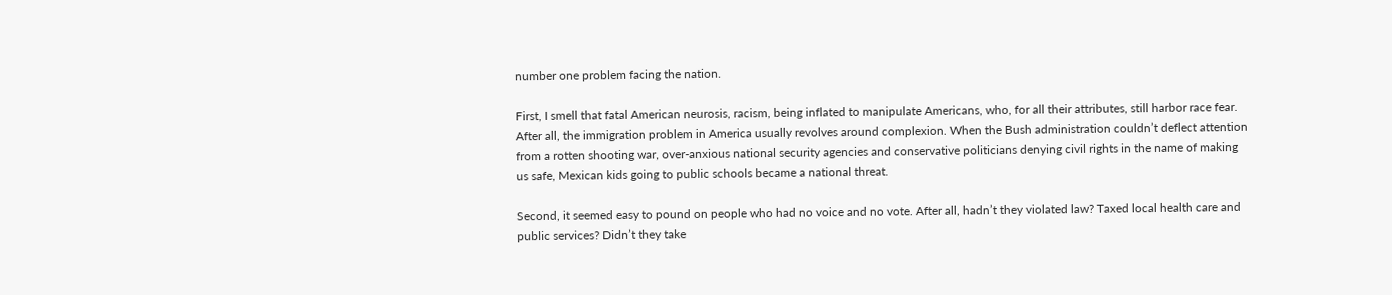number one problem facing the nation.

First, I smell that fatal American neurosis, racism, being inflated to manipulate Americans, who, for all their attributes, still harbor race fear. After all, the immigration problem in America usually revolves around complexion. When the Bush administration couldn’t deflect attention from a rotten shooting war, over-anxious national security agencies and conservative politicians denying civil rights in the name of making us safe, Mexican kids going to public schools became a national threat.

Second, it seemed easy to pound on people who had no voice and no vote. After all, hadn’t they violated law? Taxed local health care and public services? Didn’t they take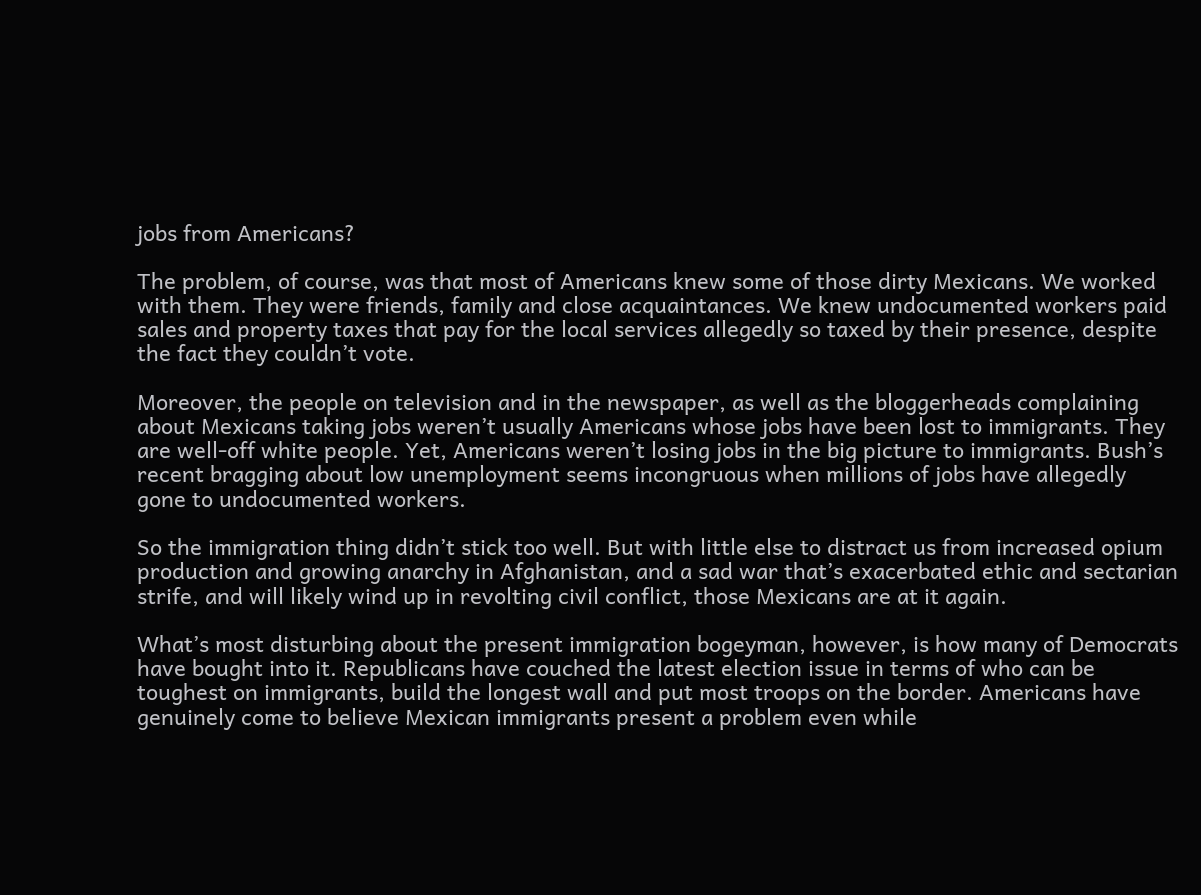jobs from Americans?

The problem, of course, was that most of Americans knew some of those dirty Mexicans. We worked with them. They were friends, family and close acquaintances. We knew undocumented workers paid sales and property taxes that pay for the local services allegedly so taxed by their presence, despite the fact they couldn’t vote.

Moreover, the people on television and in the newspaper, as well as the bloggerheads complaining about Mexicans taking jobs weren’t usually Americans whose jobs have been lost to immigrants. They are well-off white people. Yet, Americans weren’t losing jobs in the big picture to immigrants. Bush’s recent bragging about low unemployment seems incongruous when millions of jobs have allegedly gone to undocumented workers.

So the immigration thing didn’t stick too well. But with little else to distract us from increased opium production and growing anarchy in Afghanistan, and a sad war that’s exacerbated ethic and sectarian strife, and will likely wind up in revolting civil conflict, those Mexicans are at it again.

What’s most disturbing about the present immigration bogeyman, however, is how many of Democrats have bought into it. Republicans have couched the latest election issue in terms of who can be toughest on immigrants, build the longest wall and put most troops on the border. Americans have genuinely come to believe Mexican immigrants present a problem even while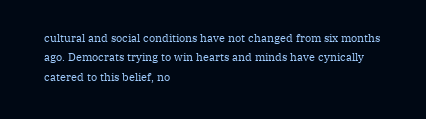cultural and social conditions have not changed from six months ago. Democrats trying to win hearts and minds have cynically catered to this belief, no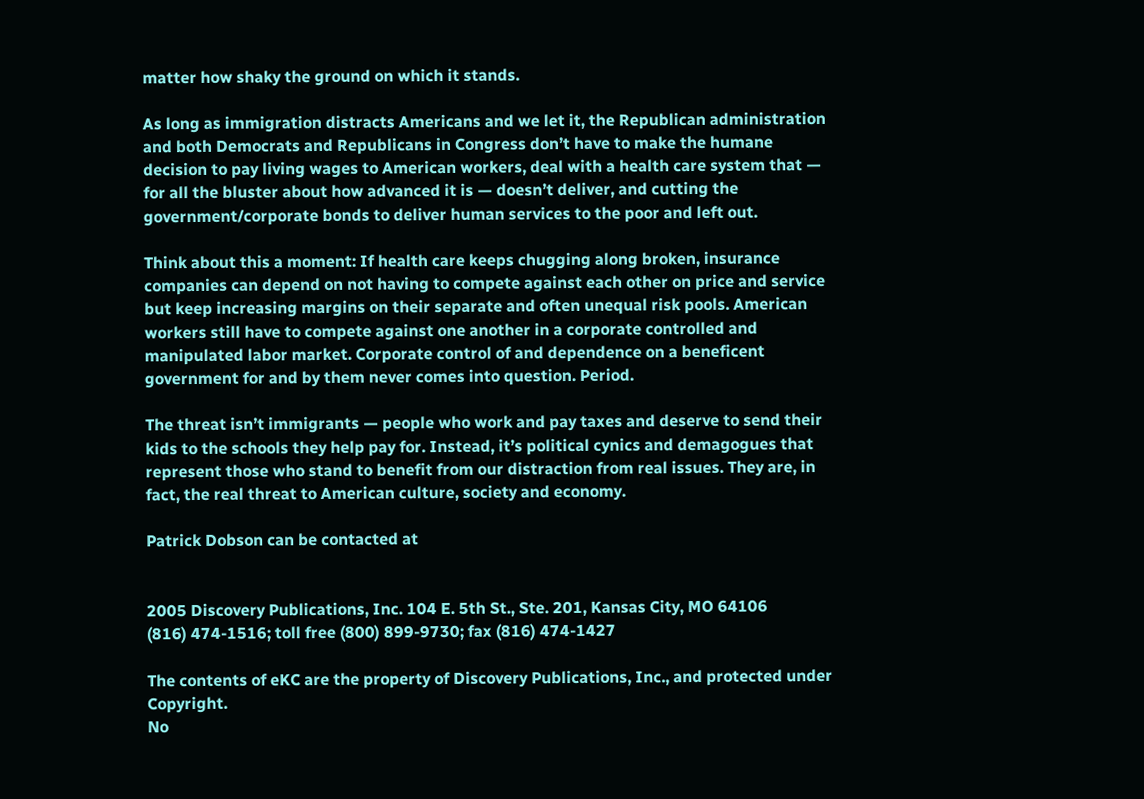matter how shaky the ground on which it stands.

As long as immigration distracts Americans and we let it, the Republican administration and both Democrats and Republicans in Congress don’t have to make the humane decision to pay living wages to American workers, deal with a health care system that — for all the bluster about how advanced it is — doesn’t deliver, and cutting the government/corporate bonds to deliver human services to the poor and left out.

Think about this a moment: If health care keeps chugging along broken, insurance companies can depend on not having to compete against each other on price and service but keep increasing margins on their separate and often unequal risk pools. American workers still have to compete against one another in a corporate controlled and manipulated labor market. Corporate control of and dependence on a beneficent government for and by them never comes into question. Period.

The threat isn’t immigrants — people who work and pay taxes and deserve to send their kids to the schools they help pay for. Instead, it’s political cynics and demagogues that represent those who stand to benefit from our distraction from real issues. They are, in fact, the real threat to American culture, society and economy.

Patrick Dobson can be contacted at


2005 Discovery Publications, Inc. 104 E. 5th St., Ste. 201, Kansas City, MO 64106
(816) 474-1516; toll free (800) 899-9730; fax (816) 474-1427

The contents of eKC are the property of Discovery Publications, Inc., and protected under Copyright.
No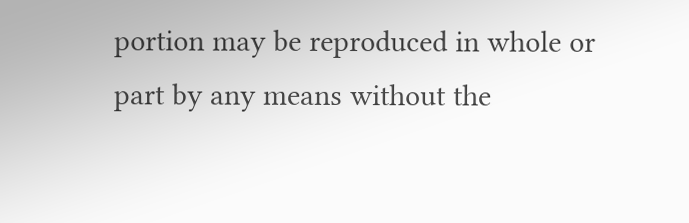portion may be reproduced in whole or part by any means without the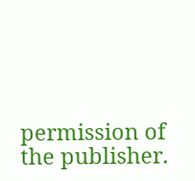permission of the publisher.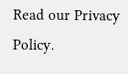Read our Privacy Policy.